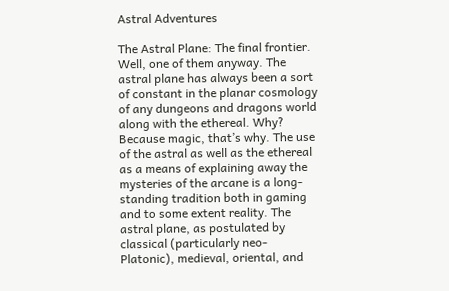Astral Adventures

The Astral Plane: The final frontier. Well, one of them anyway. The astral plane has always been a sort of constant in the planar cosmology of any dungeons and dragons world along with the ethereal. Why? Because magic, that’s why. The use of the astral as well as the ethereal as a means of explaining away the mysteries of the arcane is a long-standing tradition both in gaming and to some extent reality. The astral plane, as postulated by classical (particularly neo-Platonic), medieval, oriental, and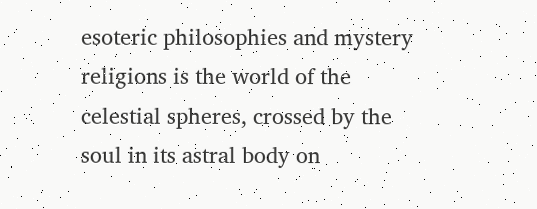esoteric philosophies and mystery religions is the world of the celestial spheres, crossed by the soul in its astral body on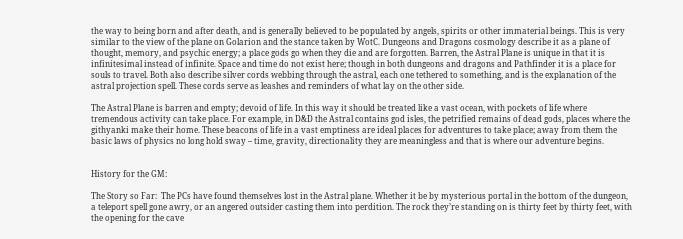the way to being born and after death, and is generally believed to be populated by angels, spirits or other immaterial beings. This is very similar to the view of the plane on Golarion and the stance taken by WotC. Dungeons and Dragons cosmology describe it as a plane of thought, memory, and psychic energy; a place gods go when they die and are forgotten. Barren, the Astral Plane is unique in that it is infinitesimal instead of infinite. Space and time do not exist here; though in both dungeons and dragons and Pathfinder it is a place for souls to travel. Both also describe silver cords webbing through the astral, each one tethered to something, and is the explanation of the astral projection spell. These cords serve as leashes and reminders of what lay on the other side.

The Astral Plane is barren and empty; devoid of life. In this way it should be treated like a vast ocean, with pockets of life where tremendous activity can take place. For example, in D&D the Astral contains god isles, the petrified remains of dead gods, places where the githyanki make their home. These beacons of life in a vast emptiness are ideal places for adventures to take place; away from them the basic laws of physics no long hold sway – time, gravity, directionality they are meaningless and that is where our adventure begins.


History for the GM:

The Story so Far:  The PCs have found themselves lost in the Astral plane. Whether it be by mysterious portal in the bottom of the dungeon, a teleport spell gone awry, or an angered outsider casting them into perdition. The rock they’re standing on is thirty feet by thirty feet, with the opening for the cave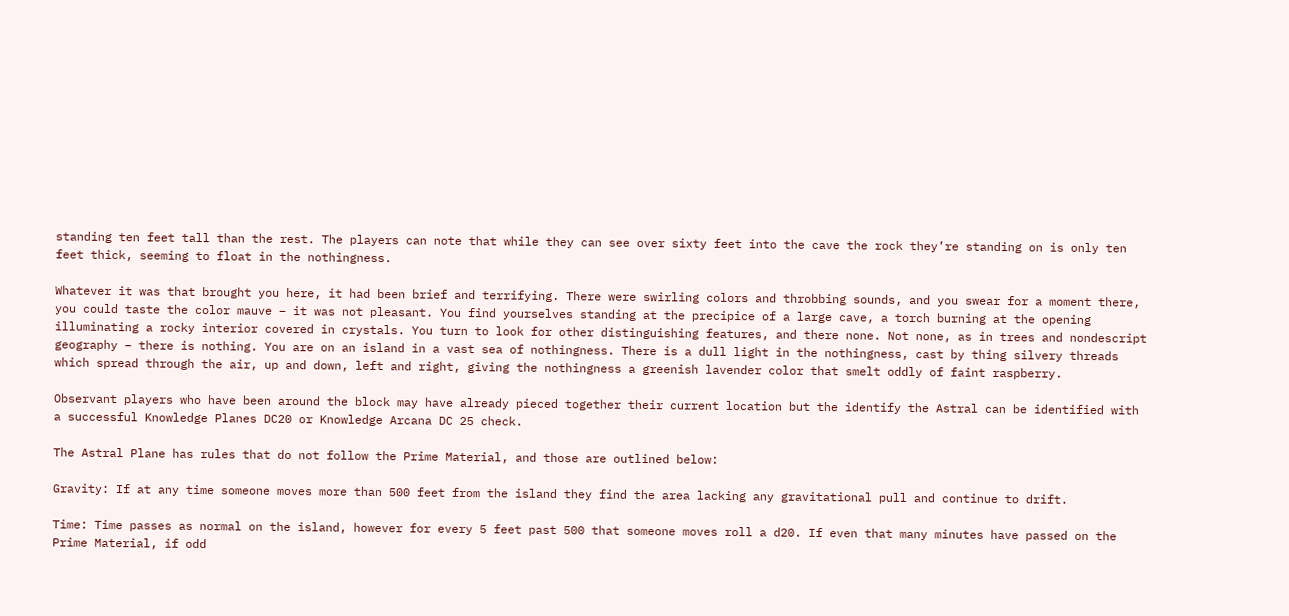standing ten feet tall than the rest. The players can note that while they can see over sixty feet into the cave the rock they’re standing on is only ten feet thick, seeming to float in the nothingness.

Whatever it was that brought you here, it had been brief and terrifying. There were swirling colors and throbbing sounds, and you swear for a moment there, you could taste the color mauve – it was not pleasant. You find yourselves standing at the precipice of a large cave, a torch burning at the opening illuminating a rocky interior covered in crystals. You turn to look for other distinguishing features, and there none. Not none, as in trees and nondescript geography – there is nothing. You are on an island in a vast sea of nothingness. There is a dull light in the nothingness, cast by thing silvery threads which spread through the air, up and down, left and right, giving the nothingness a greenish lavender color that smelt oddly of faint raspberry.

Observant players who have been around the block may have already pieced together their current location but the identify the Astral can be identified with a successful Knowledge Planes DC20 or Knowledge Arcana DC 25 check.

The Astral Plane has rules that do not follow the Prime Material, and those are outlined below:

Gravity: If at any time someone moves more than 500 feet from the island they find the area lacking any gravitational pull and continue to drift.

Time: Time passes as normal on the island, however for every 5 feet past 500 that someone moves roll a d20. If even that many minutes have passed on the Prime Material, if odd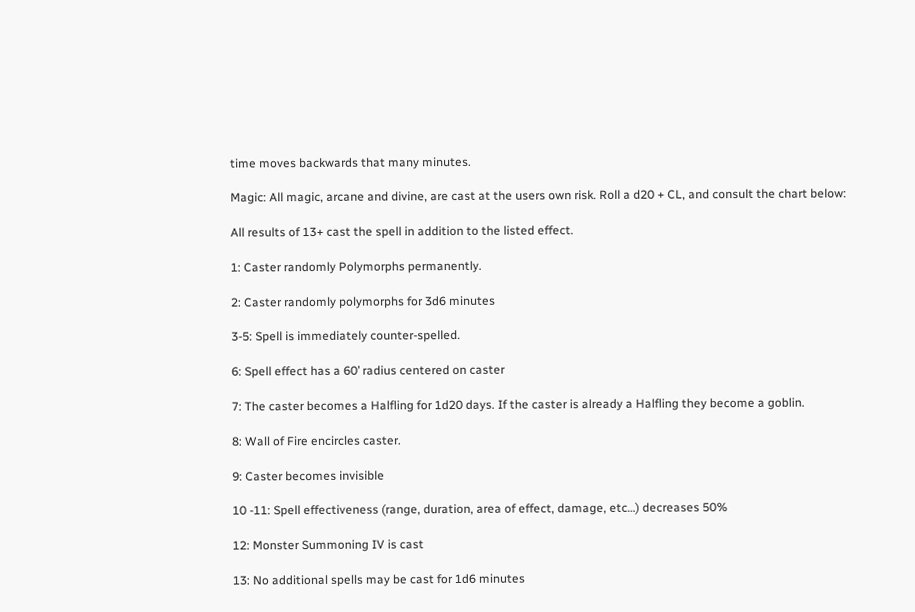time moves backwards that many minutes.

Magic: All magic, arcane and divine, are cast at the users own risk. Roll a d20 + CL, and consult the chart below:

All results of 13+ cast the spell in addition to the listed effect.

1: Caster randomly Polymorphs permanently.

2: Caster randomly polymorphs for 3d6 minutes

3-5: Spell is immediately counter-spelled.

6: Spell effect has a 60’ radius centered on caster

7: The caster becomes a Halfling for 1d20 days. If the caster is already a Halfling they become a goblin.

8: Wall of Fire encircles caster.

9: Caster becomes invisible

10 -11: Spell effectiveness (range, duration, area of effect, damage, etc…) decreases 50%

12: Monster Summoning IV is cast

13: No additional spells may be cast for 1d6 minutes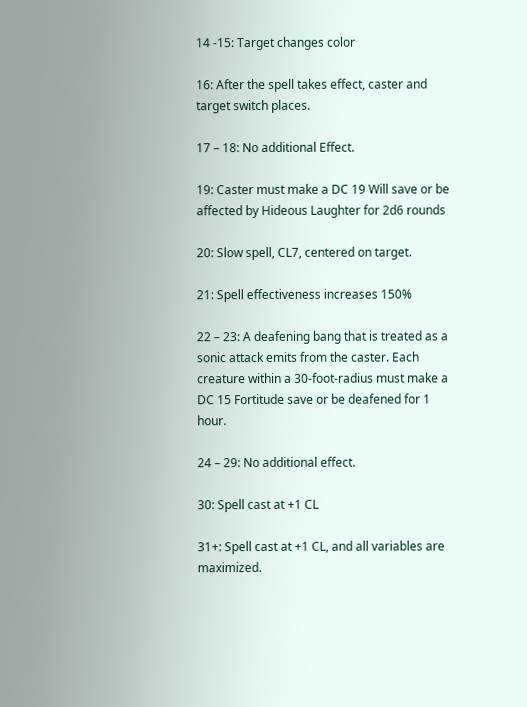14 -15: Target changes color

16: After the spell takes effect, caster and target switch places.

17 – 18: No additional Effect.

19: Caster must make a DC 19 Will save or be affected by Hideous Laughter for 2d6 rounds

20: Slow spell, CL7, centered on target.

21: Spell effectiveness increases 150%

22 – 23: A deafening bang that is treated as a sonic attack emits from the caster. Each creature within a 30-foot-radius must make a DC 15 Fortitude save or be deafened for 1 hour.

24 – 29: No additional effect.

30: Spell cast at +1 CL

31+: Spell cast at +1 CL, and all variables are maximized.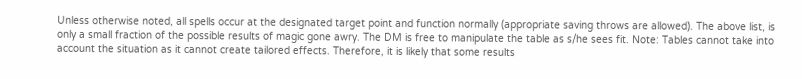Unless otherwise noted, all spells occur at the designated target point and function normally (appropriate saving throws are allowed). The above list, is only a small fraction of the possible results of magic gone awry. The DM is free to manipulate the table as s/he sees fit. Note: Tables cannot take into account the situation as it cannot create tailored effects. Therefore, it is likely that some results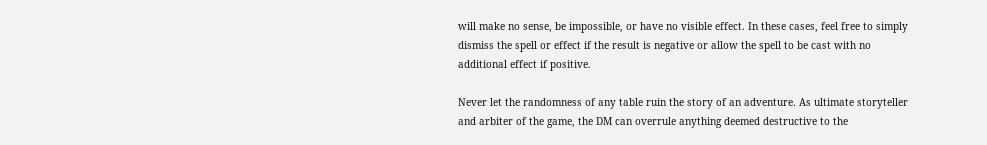will make no sense, be impossible, or have no visible effect. In these cases, feel free to simply dismiss the spell or effect if the result is negative or allow the spell to be cast with no additional effect if positive.

Never let the randomness of any table ruin the story of an adventure. As ultimate storyteller and arbiter of the game, the DM can overrule anything deemed destructive to the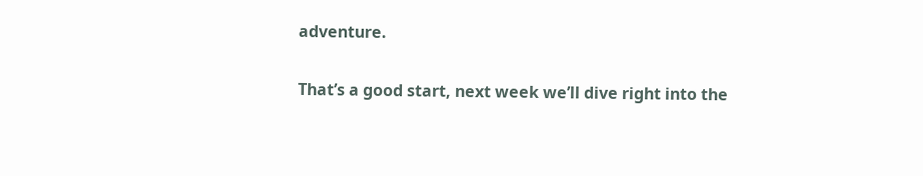adventure.

That’s a good start, next week we’ll dive right into the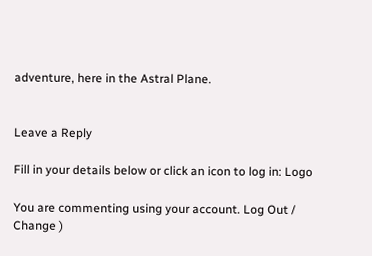adventure, here in the Astral Plane.


Leave a Reply

Fill in your details below or click an icon to log in: Logo

You are commenting using your account. Log Out /  Change )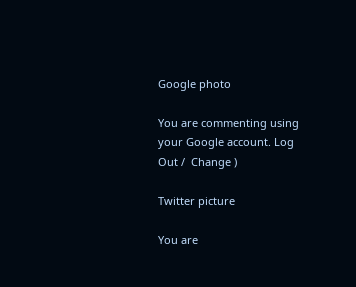Google photo

You are commenting using your Google account. Log Out /  Change )

Twitter picture

You are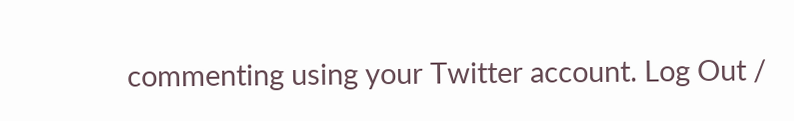commenting using your Twitter account. Log Out /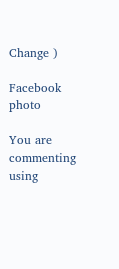Change )

Facebook photo

You are commenting using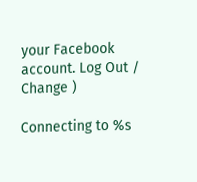your Facebook account. Log Out /  Change )

Connecting to %s